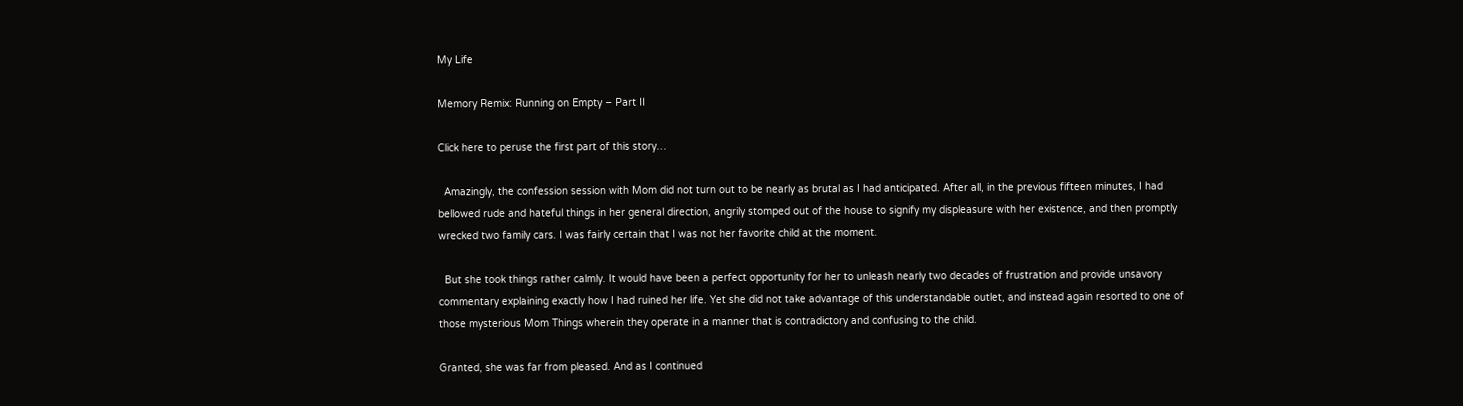My Life

Memory Remix: Running on Empty – Part II

Click here to peruse the first part of this story…

  Amazingly, the confession session with Mom did not turn out to be nearly as brutal as I had anticipated. After all, in the previous fifteen minutes, I had bellowed rude and hateful things in her general direction, angrily stomped out of the house to signify my displeasure with her existence, and then promptly wrecked two family cars. I was fairly certain that I was not her favorite child at the moment.

  But she took things rather calmly. It would have been a perfect opportunity for her to unleash nearly two decades of frustration and provide unsavory commentary explaining exactly how I had ruined her life. Yet she did not take advantage of this understandable outlet, and instead again resorted to one of those mysterious Mom Things wherein they operate in a manner that is contradictory and confusing to the child.

Granted, she was far from pleased. And as I continued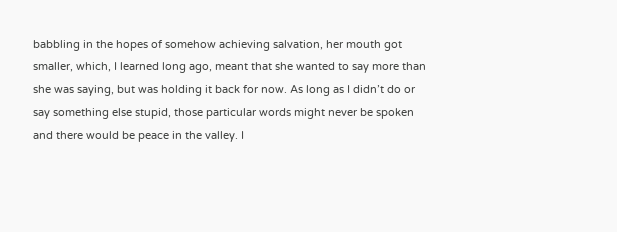babbling in the hopes of somehow achieving salvation, her mouth got smaller, which, I learned long ago, meant that she wanted to say more than she was saying, but was holding it back for now. As long as I didn’t do or say something else stupid, those particular words might never be spoken and there would be peace in the valley. I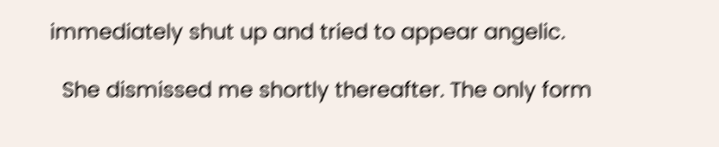immediately shut up and tried to appear angelic.

  She dismissed me shortly thereafter. The only form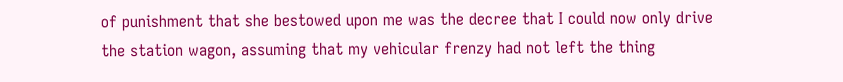of punishment that she bestowed upon me was the decree that I could now only drive the station wagon, assuming that my vehicular frenzy had not left the thing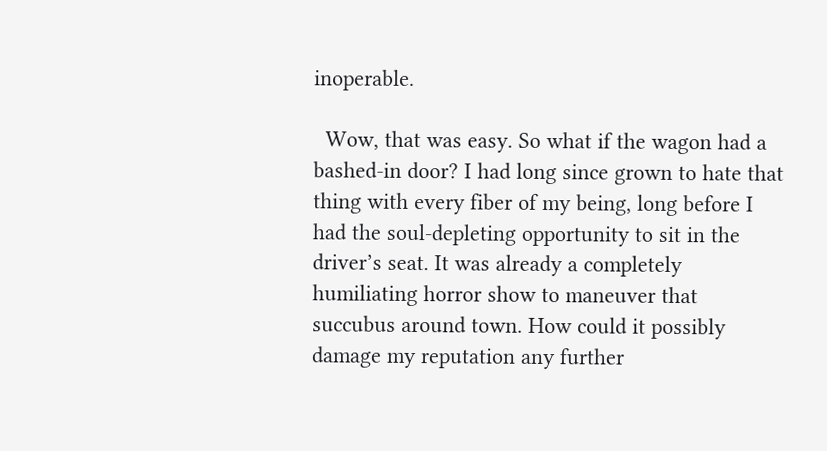inoperable.

  Wow, that was easy. So what if the wagon had a bashed-in door? I had long since grown to hate that thing with every fiber of my being, long before I had the soul-depleting opportunity to sit in the driver’s seat. It was already a completely humiliating horror show to maneuver that succubus around town. How could it possibly damage my reputation any further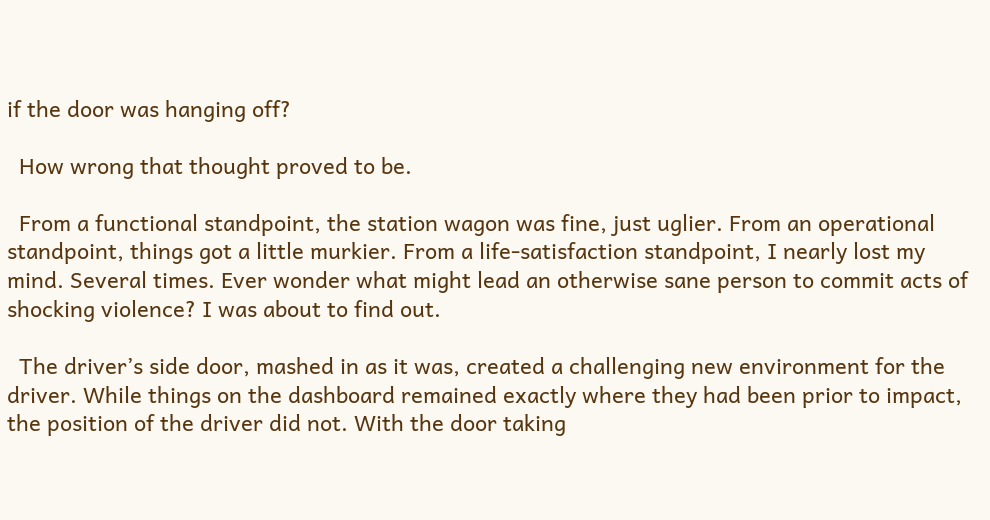if the door was hanging off?

  How wrong that thought proved to be.

  From a functional standpoint, the station wagon was fine, just uglier. From an operational standpoint, things got a little murkier. From a life-satisfaction standpoint, I nearly lost my mind. Several times. Ever wonder what might lead an otherwise sane person to commit acts of shocking violence? I was about to find out.

  The driver’s side door, mashed in as it was, created a challenging new environment for the driver. While things on the dashboard remained exactly where they had been prior to impact, the position of the driver did not. With the door taking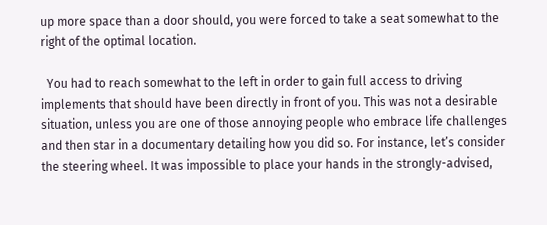up more space than a door should, you were forced to take a seat somewhat to the right of the optimal location.

  You had to reach somewhat to the left in order to gain full access to driving implements that should have been directly in front of you. This was not a desirable situation, unless you are one of those annoying people who embrace life challenges and then star in a documentary detailing how you did so. For instance, let’s consider the steering wheel. It was impossible to place your hands in the strongly-advised,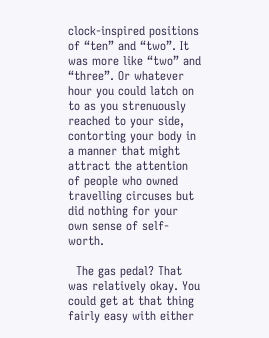clock-inspired positions of “ten” and “two”. It was more like “two” and “three”. Or whatever hour you could latch on to as you strenuously reached to your side, contorting your body in a manner that might attract the attention of people who owned travelling circuses but did nothing for your own sense of self-worth.

  The gas pedal? That was relatively okay. You could get at that thing fairly easy with either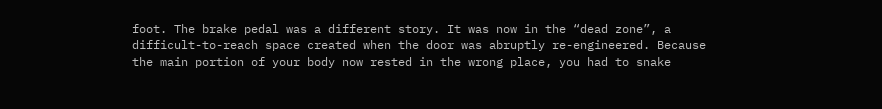foot. The brake pedal was a different story. It was now in the “dead zone”, a difficult-to-reach space created when the door was abruptly re-engineered. Because the main portion of your body now rested in the wrong place, you had to snake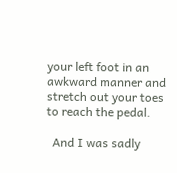your left foot in an awkward manner and stretch out your toes to reach the pedal.

  And I was sadly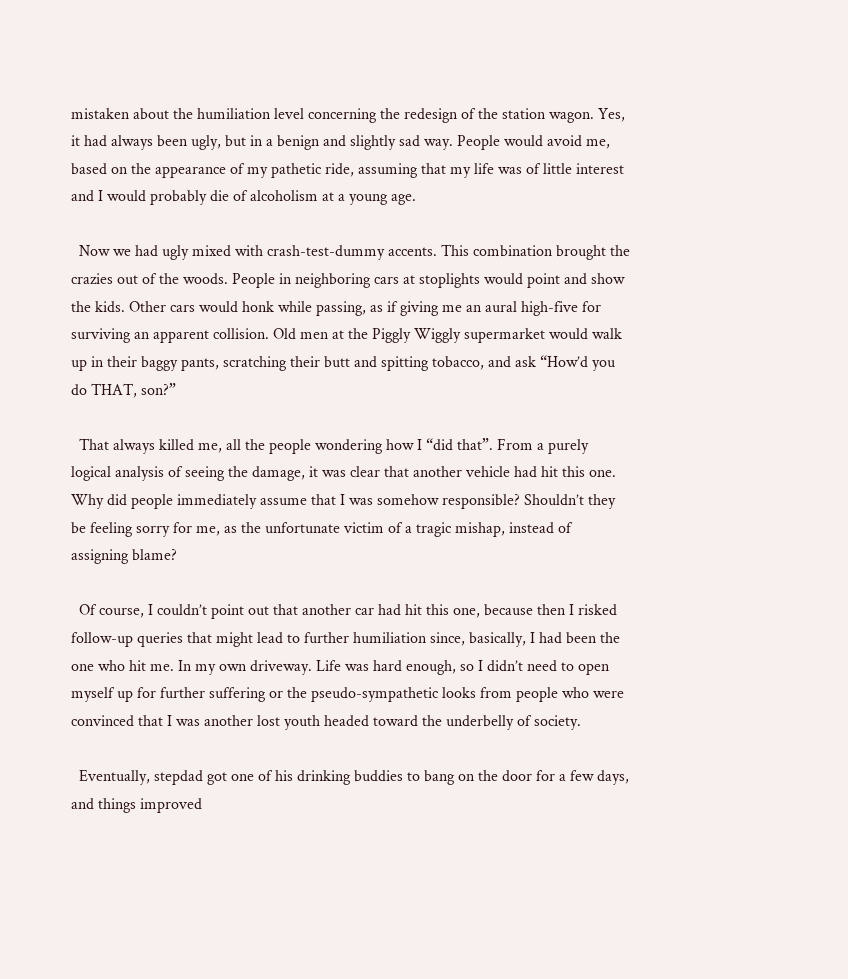mistaken about the humiliation level concerning the redesign of the station wagon. Yes, it had always been ugly, but in a benign and slightly sad way. People would avoid me, based on the appearance of my pathetic ride, assuming that my life was of little interest and I would probably die of alcoholism at a young age.

  Now we had ugly mixed with crash-test-dummy accents. This combination brought the crazies out of the woods. People in neighboring cars at stoplights would point and show the kids. Other cars would honk while passing, as if giving me an aural high-five for surviving an apparent collision. Old men at the Piggly Wiggly supermarket would walk up in their baggy pants, scratching their butt and spitting tobacco, and ask “How’d you do THAT, son?”

  That always killed me, all the people wondering how I “did that”. From a purely logical analysis of seeing the damage, it was clear that another vehicle had hit this one. Why did people immediately assume that I was somehow responsible? Shouldn’t they be feeling sorry for me, as the unfortunate victim of a tragic mishap, instead of assigning blame?

  Of course, I couldn’t point out that another car had hit this one, because then I risked follow-up queries that might lead to further humiliation since, basically, I had been the one who hit me. In my own driveway. Life was hard enough, so I didn’t need to open myself up for further suffering or the pseudo-sympathetic looks from people who were convinced that I was another lost youth headed toward the underbelly of society.

  Eventually, stepdad got one of his drinking buddies to bang on the door for a few days, and things improved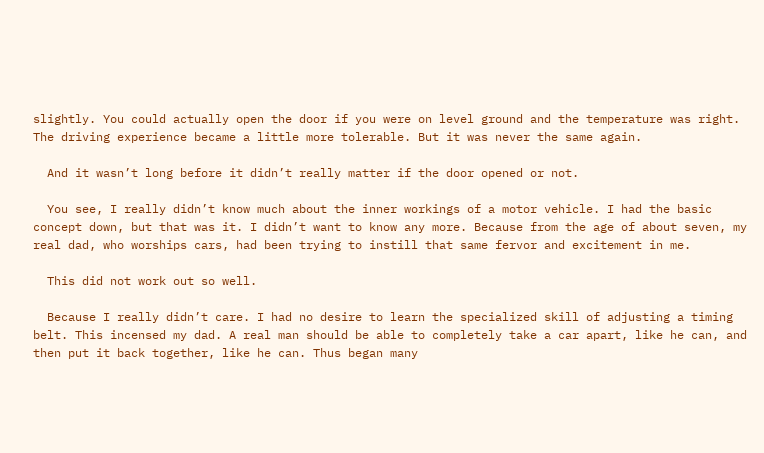slightly. You could actually open the door if you were on level ground and the temperature was right. The driving experience became a little more tolerable. But it was never the same again.

  And it wasn’t long before it didn’t really matter if the door opened or not.

  You see, I really didn’t know much about the inner workings of a motor vehicle. I had the basic concept down, but that was it. I didn’t want to know any more. Because from the age of about seven, my real dad, who worships cars, had been trying to instill that same fervor and excitement in me.

  This did not work out so well.

  Because I really didn’t care. I had no desire to learn the specialized skill of adjusting a timing belt. This incensed my dad. A real man should be able to completely take a car apart, like he can, and then put it back together, like he can. Thus began many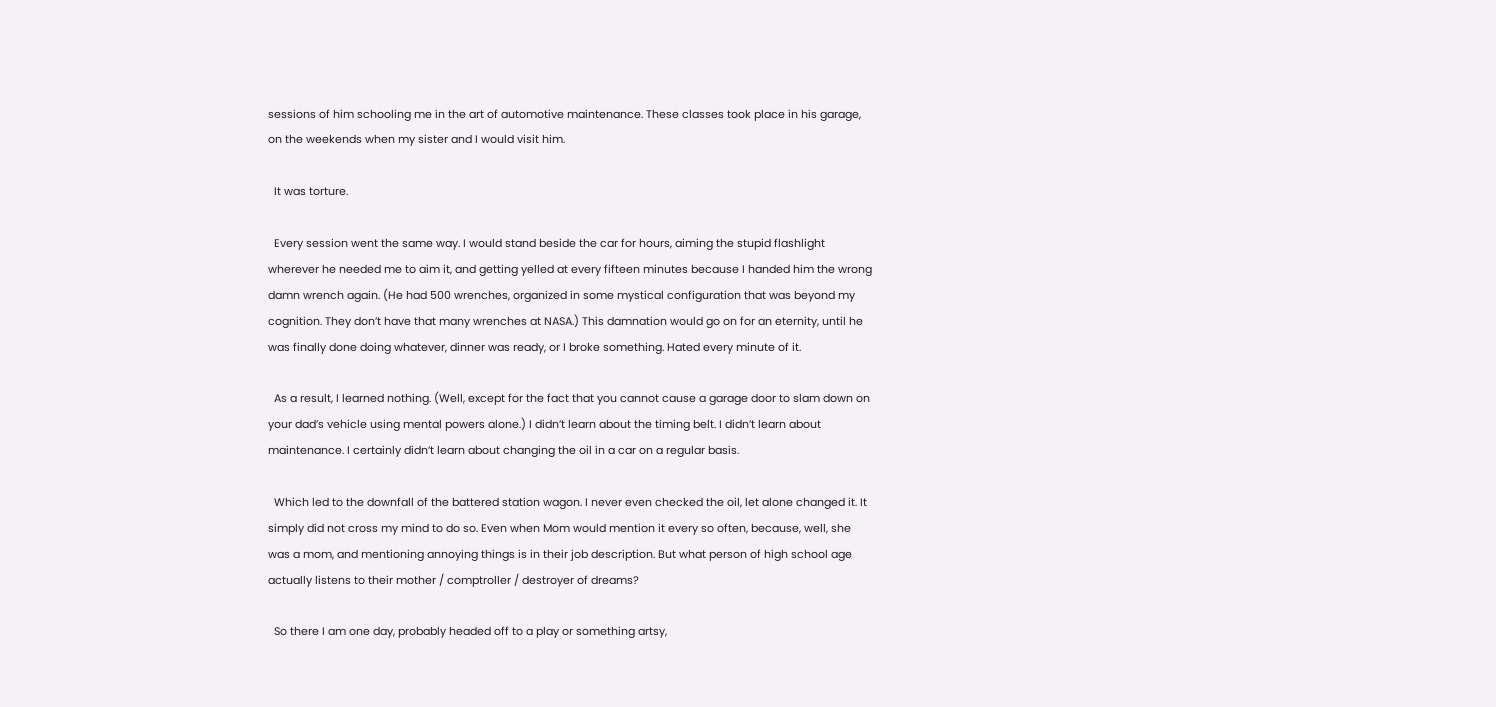sessions of him schooling me in the art of automotive maintenance. These classes took place in his garage, on the weekends when my sister and I would visit him.

  It was torture.

  Every session went the same way. I would stand beside the car for hours, aiming the stupid flashlight wherever he needed me to aim it, and getting yelled at every fifteen minutes because I handed him the wrong damn wrench again. (He had 500 wrenches, organized in some mystical configuration that was beyond my cognition. They don’t have that many wrenches at NASA.) This damnation would go on for an eternity, until he was finally done doing whatever, dinner was ready, or I broke something. Hated every minute of it.

  As a result, I learned nothing. (Well, except for the fact that you cannot cause a garage door to slam down on your dad’s vehicle using mental powers alone.) I didn’t learn about the timing belt. I didn’t learn about maintenance. I certainly didn’t learn about changing the oil in a car on a regular basis.

  Which led to the downfall of the battered station wagon. I never even checked the oil, let alone changed it. It simply did not cross my mind to do so. Even when Mom would mention it every so often, because, well, she was a mom, and mentioning annoying things is in their job description. But what person of high school age actually listens to their mother / comptroller / destroyer of dreams?

  So there I am one day, probably headed off to a play or something artsy,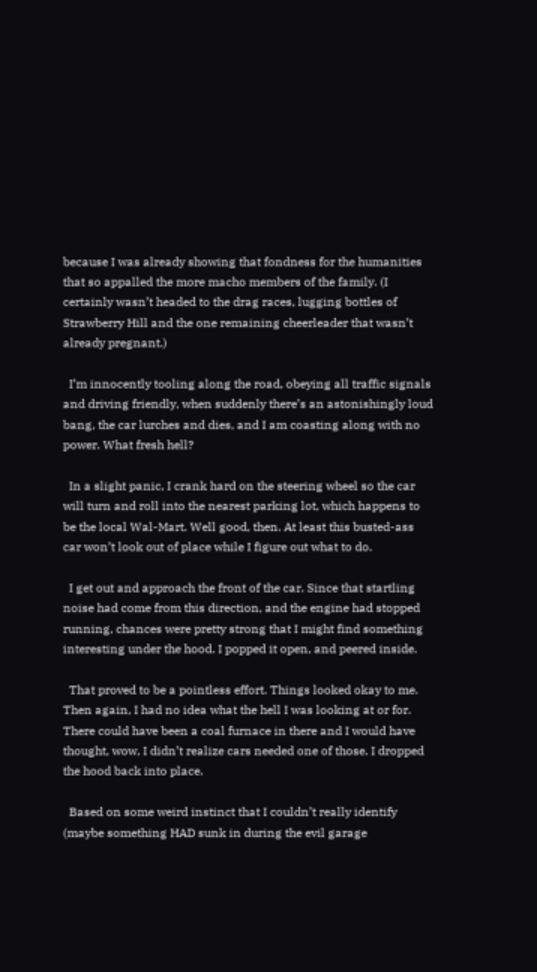because I was already showing that fondness for the humanities that so appalled the more macho members of the family. (I certainly wasn’t headed to the drag races, lugging bottles of Strawberry Hill and the one remaining cheerleader that wasn’t already pregnant.)

  I’m innocently tooling along the road, obeying all traffic signals and driving friendly, when suddenly there’s an astonishingly loud bang, the car lurches and dies, and I am coasting along with no power. What fresh hell?

  In a slight panic, I crank hard on the steering wheel so the car will turn and roll into the nearest parking lot, which happens to be the local Wal-Mart. Well good, then. At least this busted-ass car won’t look out of place while I figure out what to do.

  I get out and approach the front of the car. Since that startling noise had come from this direction, and the engine had stopped running, chances were pretty strong that I might find something interesting under the hood. I popped it open, and peered inside.

  That proved to be a pointless effort. Things looked okay to me. Then again, I had no idea what the hell I was looking at or for. There could have been a coal furnace in there and I would have thought, wow, I didn’t realize cars needed one of those. I dropped the hood back into place.

  Based on some weird instinct that I couldn’t really identify (maybe something HAD sunk in during the evil garage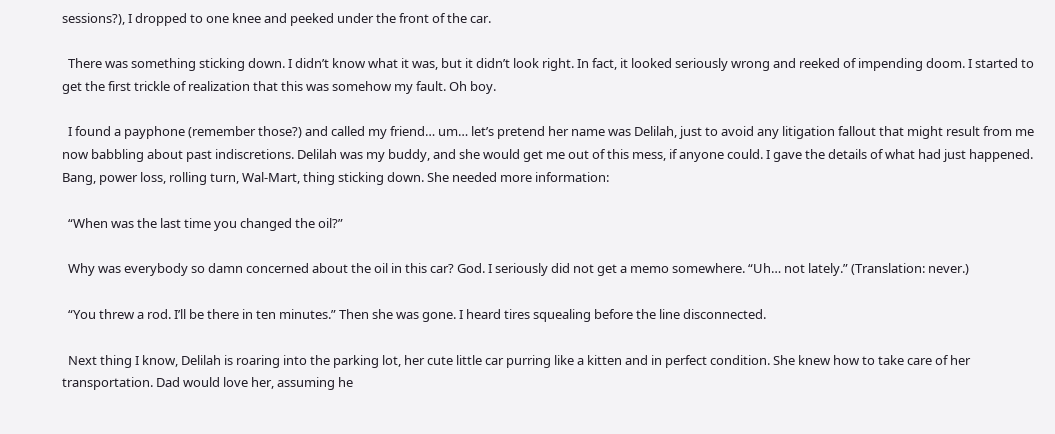sessions?), I dropped to one knee and peeked under the front of the car.

  There was something sticking down. I didn’t know what it was, but it didn’t look right. In fact, it looked seriously wrong and reeked of impending doom. I started to get the first trickle of realization that this was somehow my fault. Oh boy.

  I found a payphone (remember those?) and called my friend… um… let’s pretend her name was Delilah, just to avoid any litigation fallout that might result from me now babbling about past indiscretions. Delilah was my buddy, and she would get me out of this mess, if anyone could. I gave the details of what had just happened. Bang, power loss, rolling turn, Wal-Mart, thing sticking down. She needed more information:

  “When was the last time you changed the oil?”

  Why was everybody so damn concerned about the oil in this car? God. I seriously did not get a memo somewhere. “Uh… not lately.” (Translation: never.)

  “You threw a rod. I’ll be there in ten minutes.” Then she was gone. I heard tires squealing before the line disconnected.

  Next thing I know, Delilah is roaring into the parking lot, her cute little car purring like a kitten and in perfect condition. She knew how to take care of her transportation. Dad would love her, assuming he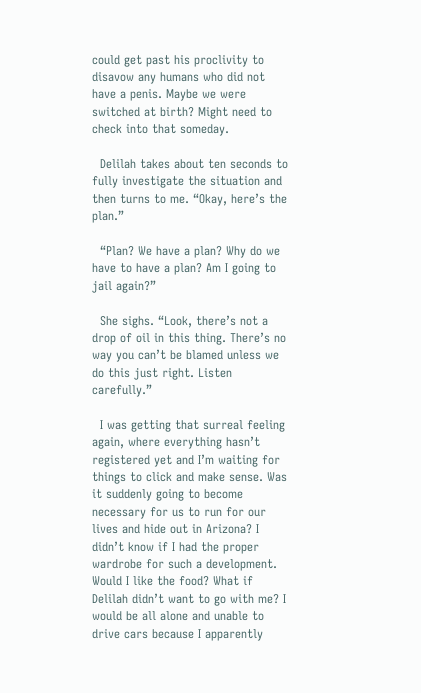could get past his proclivity to disavow any humans who did not have a penis. Maybe we were switched at birth? Might need to check into that someday.

  Delilah takes about ten seconds to fully investigate the situation and then turns to me. “Okay, here’s the plan.”

  “Plan? We have a plan? Why do we have to have a plan? Am I going to jail again?”

  She sighs. “Look, there’s not a drop of oil in this thing. There’s no way you can’t be blamed unless we do this just right. Listen carefully.”

  I was getting that surreal feeling again, where everything hasn’t registered yet and I’m waiting for things to click and make sense. Was it suddenly going to become necessary for us to run for our lives and hide out in Arizona? I didn’t know if I had the proper wardrobe for such a development. Would I like the food? What if Delilah didn’t want to go with me? I would be all alone and unable to drive cars because I apparently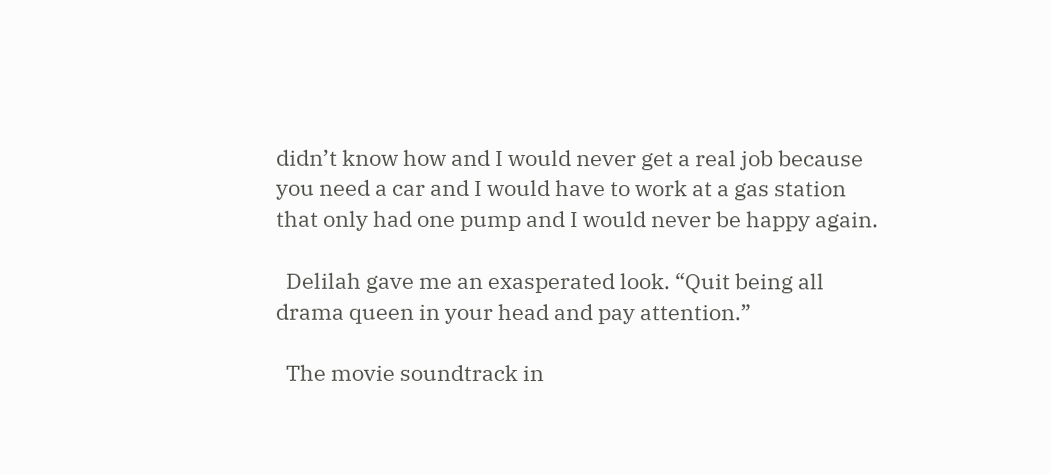didn’t know how and I would never get a real job because you need a car and I would have to work at a gas station that only had one pump and I would never be happy again.

  Delilah gave me an exasperated look. “Quit being all drama queen in your head and pay attention.”

  The movie soundtrack in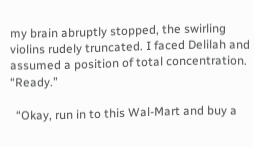my brain abruptly stopped, the swirling violins rudely truncated. I faced Delilah and assumed a position of total concentration. “Ready.”

  “Okay, run in to this Wal-Mart and buy a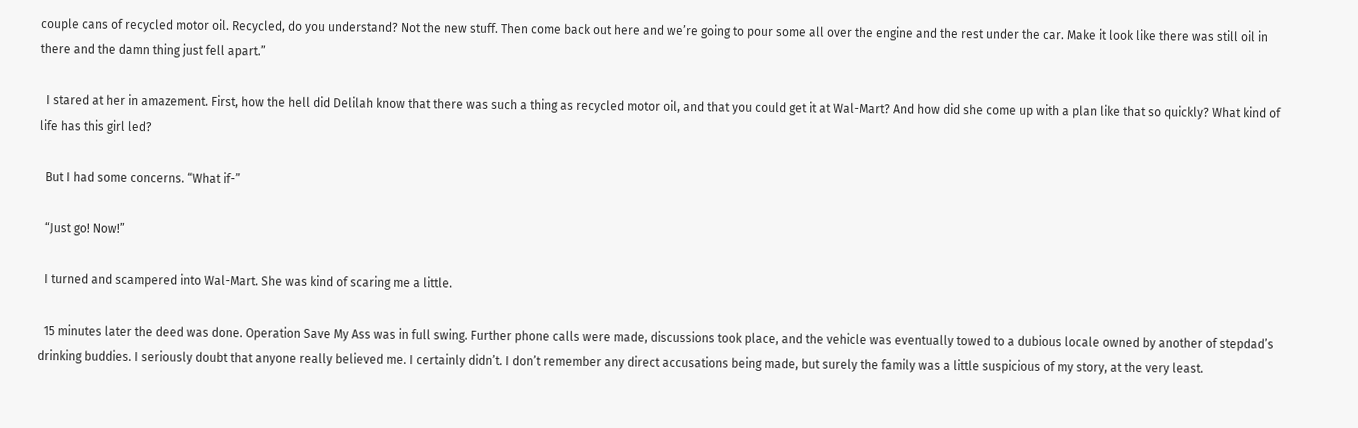couple cans of recycled motor oil. Recycled, do you understand? Not the new stuff. Then come back out here and we’re going to pour some all over the engine and the rest under the car. Make it look like there was still oil in there and the damn thing just fell apart.”

  I stared at her in amazement. First, how the hell did Delilah know that there was such a thing as recycled motor oil, and that you could get it at Wal-Mart? And how did she come up with a plan like that so quickly? What kind of life has this girl led?

  But I had some concerns. “What if-”

  “Just go! Now!”

  I turned and scampered into Wal-Mart. She was kind of scaring me a little.

  15 minutes later the deed was done. Operation Save My Ass was in full swing. Further phone calls were made, discussions took place, and the vehicle was eventually towed to a dubious locale owned by another of stepdad’s drinking buddies. I seriously doubt that anyone really believed me. I certainly didn’t. I don’t remember any direct accusations being made, but surely the family was a little suspicious of my story, at the very least.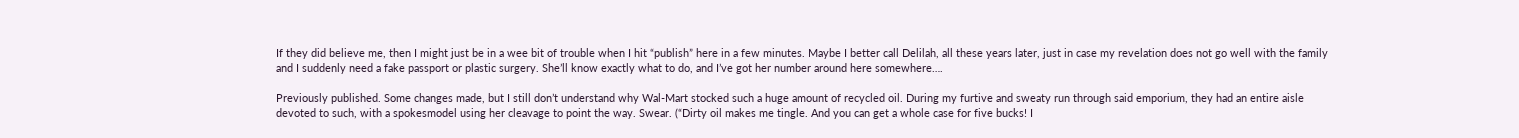If they did believe me, then I might just be in a wee bit of trouble when I hit “publish” here in a few minutes. Maybe I better call Delilah, all these years later, just in case my revelation does not go well with the family and I suddenly need a fake passport or plastic surgery. She’ll know exactly what to do, and I’ve got her number around here somewhere….

Previously published. Some changes made, but I still don’t understand why Wal-Mart stocked such a huge amount of recycled oil. During my furtive and sweaty run through said emporium, they had an entire aisle devoted to such, with a spokesmodel using her cleavage to point the way. Swear. (“Dirty oil makes me tingle. And you can get a whole case for five bucks! I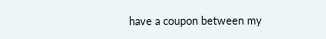have a coupon between my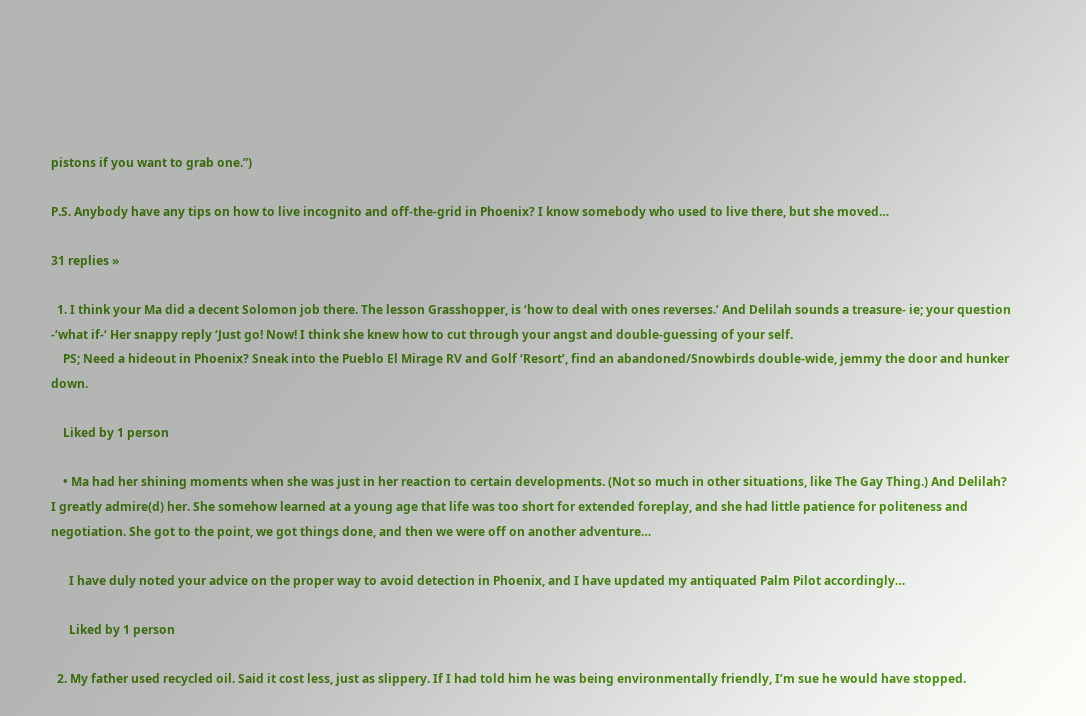pistons if you want to grab one.”)

P.S. Anybody have any tips on how to live incognito and off-the-grid in Phoenix? I know somebody who used to live there, but she moved…

31 replies »

  1. I think your Ma did a decent Solomon job there. The lesson Grasshopper, is ‘how to deal with ones reverses.’ And Delilah sounds a treasure- ie; your question -‘what if-‘ Her snappy reply ‘Just go! Now! I think she knew how to cut through your angst and double-guessing of your self.
    PS; Need a hideout in Phoenix? Sneak into the Pueblo El Mirage RV and Golf ‘Resort’, find an abandoned/Snowbirds double-wide, jemmy the door and hunker down.

    Liked by 1 person

    • Ma had her shining moments when she was just in her reaction to certain developments. (Not so much in other situations, like The Gay Thing.) And Delilah? I greatly admire(d) her. She somehow learned at a young age that life was too short for extended foreplay, and she had little patience for politeness and negotiation. She got to the point, we got things done, and then we were off on another adventure…

      I have duly noted your advice on the proper way to avoid detection in Phoenix, and I have updated my antiquated Palm Pilot accordingly…

      Liked by 1 person

  2. My father used recycled oil. Said it cost less, just as slippery. If I had told him he was being environmentally friendly, I’m sue he would have stopped.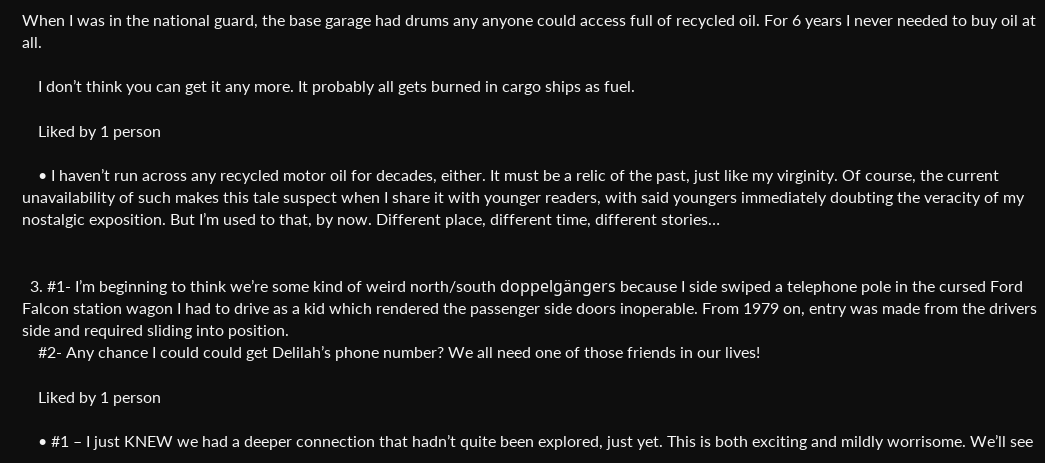When I was in the national guard, the base garage had drums any anyone could access full of recycled oil. For 6 years I never needed to buy oil at all.

    I don’t think you can get it any more. It probably all gets burned in cargo ships as fuel.

    Liked by 1 person

    • I haven’t run across any recycled motor oil for decades, either. It must be a relic of the past, just like my virginity. Of course, the current unavailability of such makes this tale suspect when I share it with younger readers, with said youngers immediately doubting the veracity of my nostalgic exposition. But I’m used to that, by now. Different place, different time, different stories…


  3. #1- I’m beginning to think we’re some kind of weird north/south doppelgängers because I side swiped a telephone pole in the cursed Ford Falcon station wagon I had to drive as a kid which rendered the passenger side doors inoperable. From 1979 on, entry was made from the drivers side and required sliding into position.
    #2- Any chance I could could get Delilah’s phone number? We all need one of those friends in our lives!

    Liked by 1 person

    • #1 – I just KNEW we had a deeper connection that hadn’t quite been explored, just yet. This is both exciting and mildly worrisome. We’ll see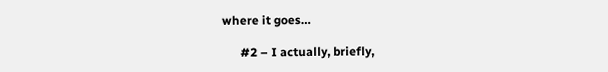where it goes…

      #2 – I actually, briefly,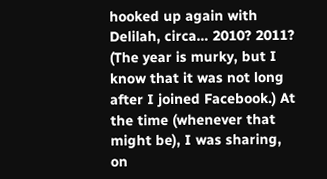hooked up again with Delilah, circa… 2010? 2011? (The year is murky, but I know that it was not long after I joined Facebook.) At the time (whenever that might be), I was sharing, on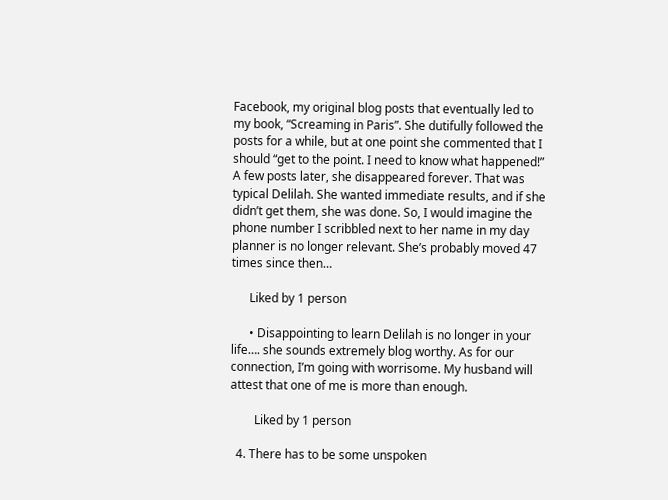Facebook, my original blog posts that eventually led to my book, “Screaming in Paris”. She dutifully followed the posts for a while, but at one point she commented that I should “get to the point. I need to know what happened!” A few posts later, she disappeared forever. That was typical Delilah. She wanted immediate results, and if she didn’t get them, she was done. So, I would imagine the phone number I scribbled next to her name in my day planner is no longer relevant. She’s probably moved 47 times since then…

      Liked by 1 person

      • Disappointing to learn Delilah is no longer in your life…. she sounds extremely blog worthy. As for our connection, I’m going with worrisome. My husband will attest that one of me is more than enough.

        Liked by 1 person

  4. There has to be some unspoken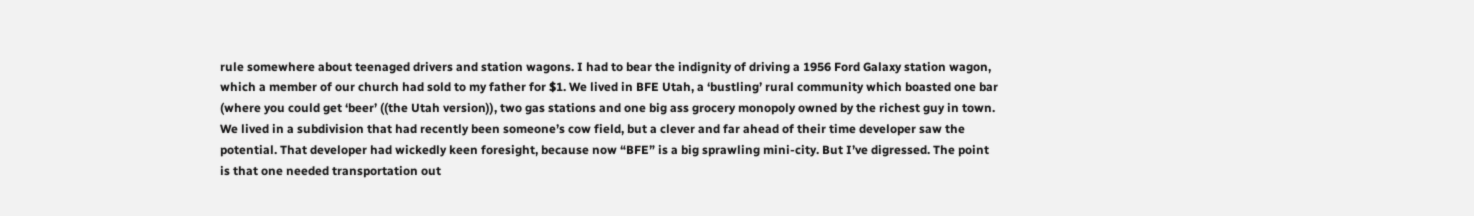rule somewhere about teenaged drivers and station wagons. I had to bear the indignity of driving a 1956 Ford Galaxy station wagon, which a member of our church had sold to my father for $1. We lived in BFE Utah, a ‘bustling’ rural community which boasted one bar (where you could get ‘beer’ ((the Utah version)), two gas stations and one big ass grocery monopoly owned by the richest guy in town. We lived in a subdivision that had recently been someone’s cow field, but a clever and far ahead of their time developer saw the potential. That developer had wickedly keen foresight, because now “BFE” is a big sprawling mini-city. But I’ve digressed. The point is that one needed transportation out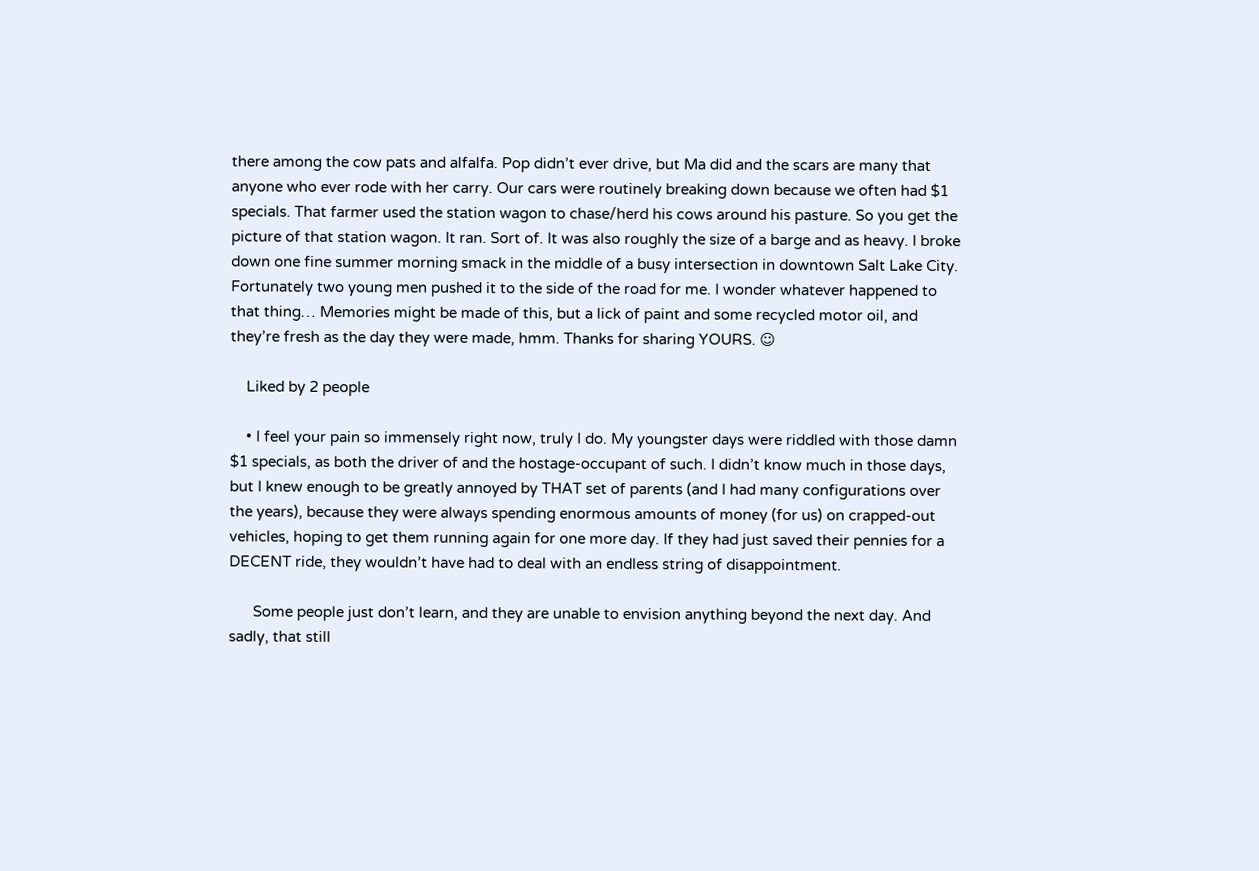there among the cow pats and alfalfa. Pop didn’t ever drive, but Ma did and the scars are many that anyone who ever rode with her carry. Our cars were routinely breaking down because we often had $1 specials. That farmer used the station wagon to chase/herd his cows around his pasture. So you get the picture of that station wagon. It ran. Sort of. It was also roughly the size of a barge and as heavy. I broke down one fine summer morning smack in the middle of a busy intersection in downtown Salt Lake City. Fortunately two young men pushed it to the side of the road for me. I wonder whatever happened to that thing… Memories might be made of this, but a lick of paint and some recycled motor oil, and they’re fresh as the day they were made, hmm. Thanks for sharing YOURS. ☺

    Liked by 2 people

    • I feel your pain so immensely right now, truly I do. My youngster days were riddled with those damn $1 specials, as both the driver of and the hostage-occupant of such. I didn’t know much in those days, but I knew enough to be greatly annoyed by THAT set of parents (and I had many configurations over the years), because they were always spending enormous amounts of money (for us) on crapped-out vehicles, hoping to get them running again for one more day. If they had just saved their pennies for a DECENT ride, they wouldn’t have had to deal with an endless string of disappointment.

      Some people just don’t learn, and they are unable to envision anything beyond the next day. And sadly, that still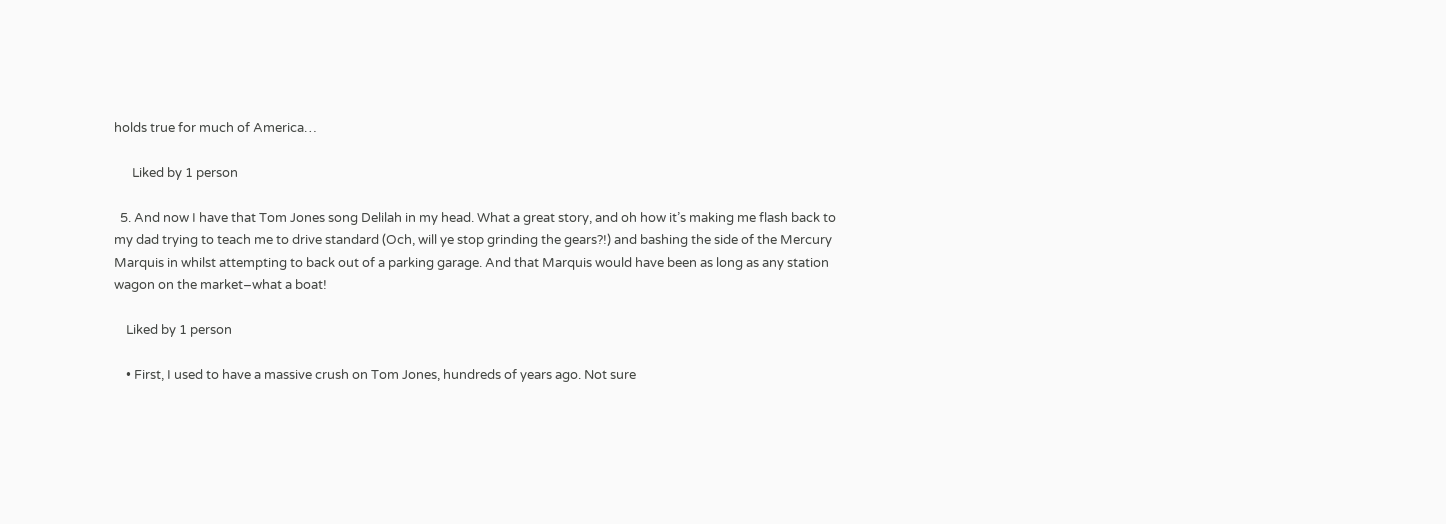holds true for much of America…

      Liked by 1 person

  5. And now I have that Tom Jones song Delilah in my head. What a great story, and oh how it’s making me flash back to my dad trying to teach me to drive standard (Och, will ye stop grinding the gears?!) and bashing the side of the Mercury Marquis in whilst attempting to back out of a parking garage. And that Marquis would have been as long as any station wagon on the market–what a boat!

    Liked by 1 person

    • First, I used to have a massive crush on Tom Jones, hundreds of years ago. Not sure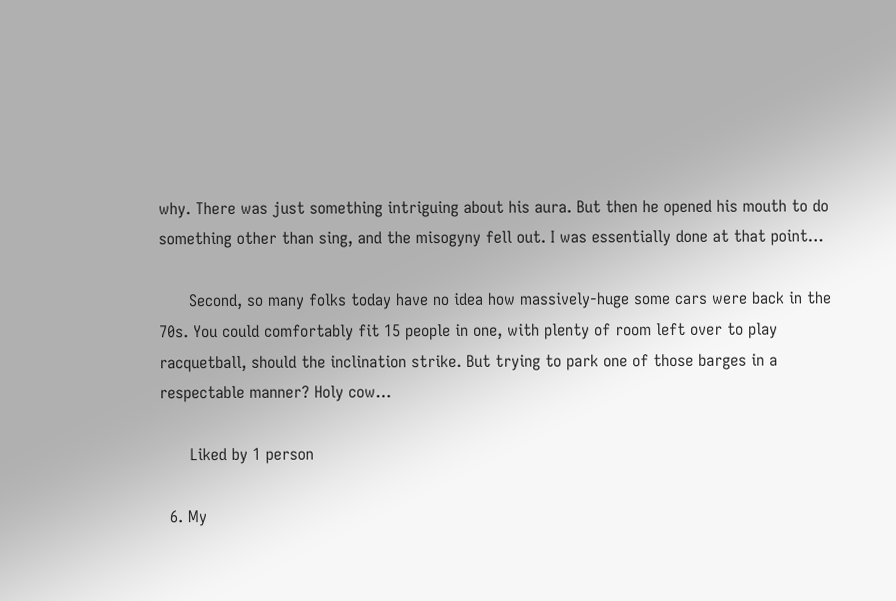why. There was just something intriguing about his aura. But then he opened his mouth to do something other than sing, and the misogyny fell out. I was essentially done at that point…

      Second, so many folks today have no idea how massively-huge some cars were back in the 70s. You could comfortably fit 15 people in one, with plenty of room left over to play racquetball, should the inclination strike. But trying to park one of those barges in a respectable manner? Holy cow…

      Liked by 1 person

  6. My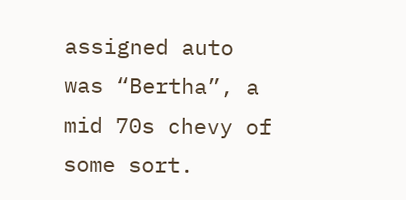assigned auto was “Bertha”, a mid 70s chevy of some sort.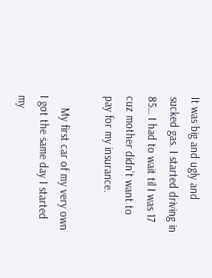It was big and ugly and sucked gas. I started driving in 85… I had to wait til I was 17 cuz mother didn’t want to pay for my insurance.

    My first car of my very own I got the same day I started my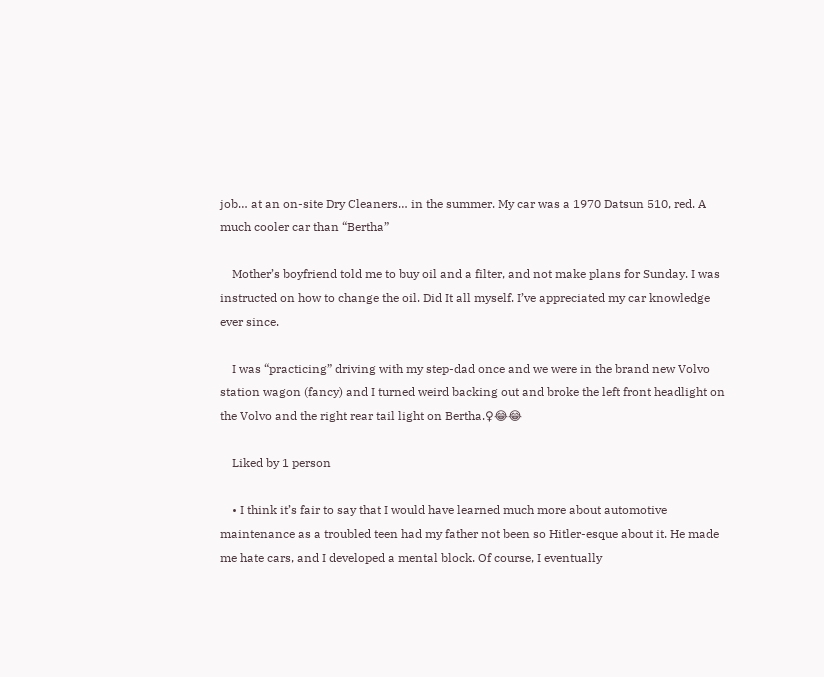job… at an on-site Dry Cleaners… in the summer. My car was a 1970 Datsun 510, red. A much cooler car than “Bertha”

    Mother’s boyfriend told me to buy oil and a filter, and not make plans for Sunday. I was instructed on how to change the oil. Did It all myself. I’ve appreciated my car knowledge ever since.

    I was “practicing” driving with my step-dad once and we were in the brand new Volvo station wagon (fancy) and I turned weird backing out and broke the left front headlight on the Volvo and the right rear tail light on Bertha.♀😂😂

    Liked by 1 person

    • I think it’s fair to say that I would have learned much more about automotive maintenance as a troubled teen had my father not been so Hitler-esque about it. He made me hate cars, and I developed a mental block. Of course, I eventually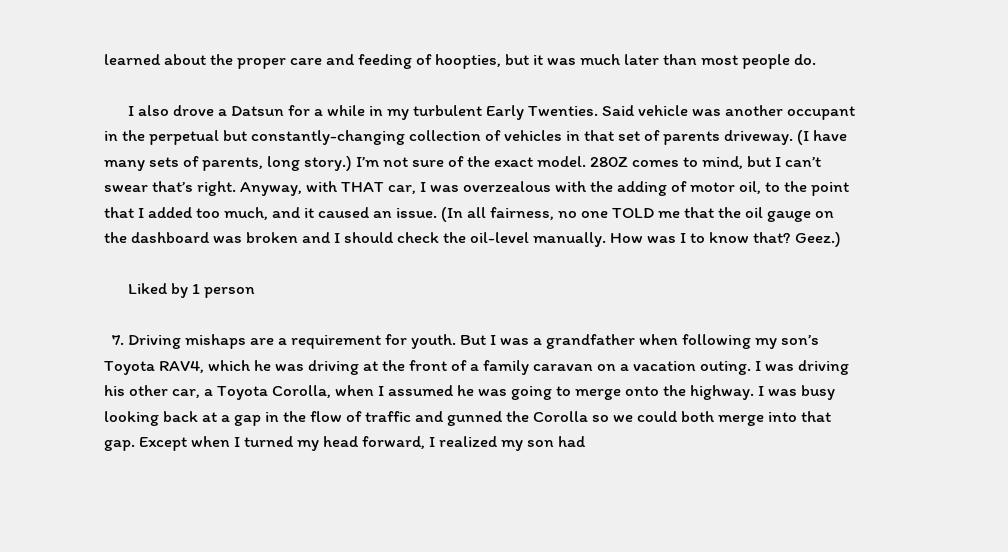learned about the proper care and feeding of hoopties, but it was much later than most people do.

      I also drove a Datsun for a while in my turbulent Early Twenties. Said vehicle was another occupant in the perpetual but constantly-changing collection of vehicles in that set of parents driveway. (I have many sets of parents, long story.) I’m not sure of the exact model. 280Z comes to mind, but I can’t swear that’s right. Anyway, with THAT car, I was overzealous with the adding of motor oil, to the point that I added too much, and it caused an issue. (In all fairness, no one TOLD me that the oil gauge on the dashboard was broken and I should check the oil-level manually. How was I to know that? Geez.)

      Liked by 1 person

  7. Driving mishaps are a requirement for youth. But I was a grandfather when following my son’s Toyota RAV4, which he was driving at the front of a family caravan on a vacation outing. I was driving his other car, a Toyota Corolla, when I assumed he was going to merge onto the highway. I was busy looking back at a gap in the flow of traffic and gunned the Corolla so we could both merge into that gap. Except when I turned my head forward, I realized my son had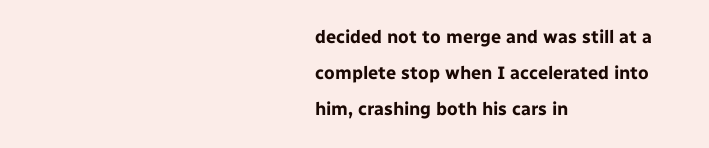decided not to merge and was still at a complete stop when I accelerated into him, crashing both his cars in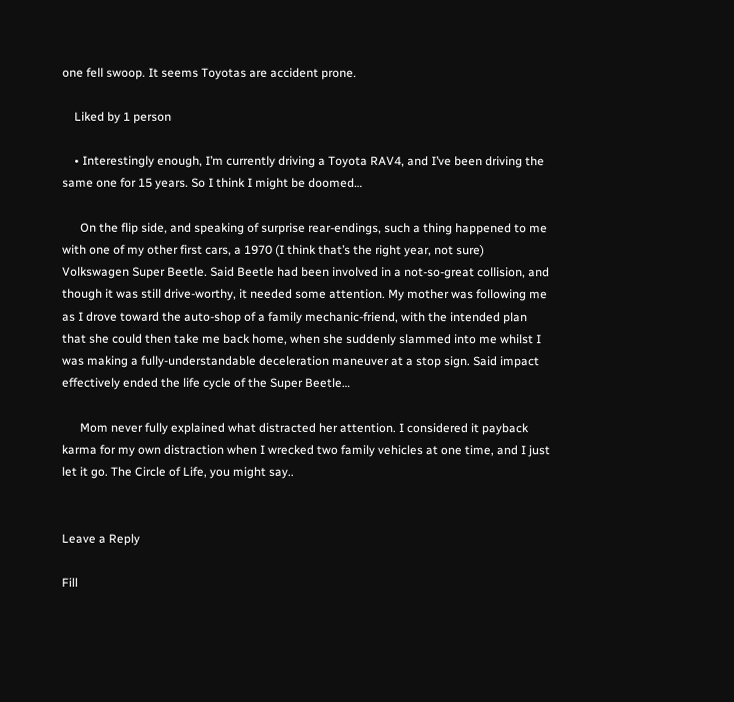one fell swoop. It seems Toyotas are accident prone.

    Liked by 1 person

    • Interestingly enough, I’m currently driving a Toyota RAV4, and I’ve been driving the same one for 15 years. So I think I might be doomed…

      On the flip side, and speaking of surprise rear-endings, such a thing happened to me with one of my other first cars, a 1970 (I think that’s the right year, not sure) Volkswagen Super Beetle. Said Beetle had been involved in a not-so-great collision, and though it was still drive-worthy, it needed some attention. My mother was following me as I drove toward the auto-shop of a family mechanic-friend, with the intended plan that she could then take me back home, when she suddenly slammed into me whilst I was making a fully-understandable deceleration maneuver at a stop sign. Said impact effectively ended the life cycle of the Super Beetle…

      Mom never fully explained what distracted her attention. I considered it payback karma for my own distraction when I wrecked two family vehicles at one time, and I just let it go. The Circle of Life, you might say..


Leave a Reply

Fill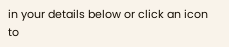in your details below or click an icon to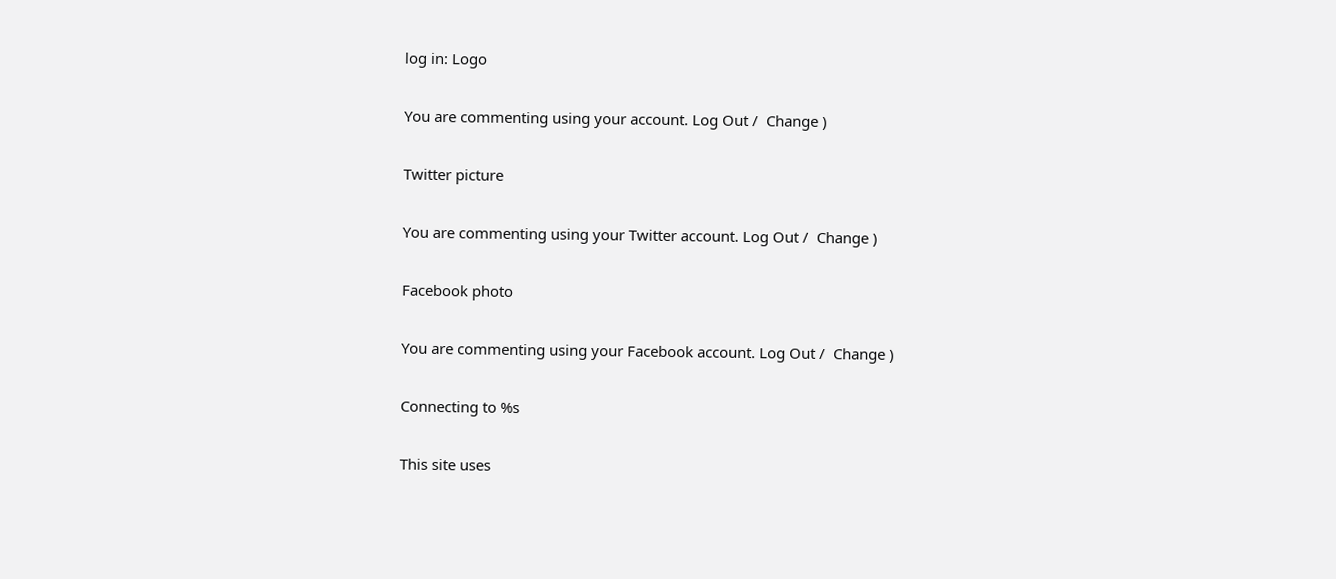log in: Logo

You are commenting using your account. Log Out /  Change )

Twitter picture

You are commenting using your Twitter account. Log Out /  Change )

Facebook photo

You are commenting using your Facebook account. Log Out /  Change )

Connecting to %s

This site uses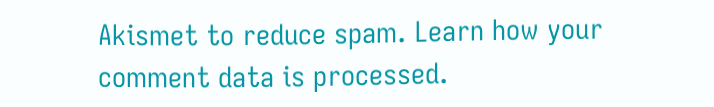Akismet to reduce spam. Learn how your comment data is processed.